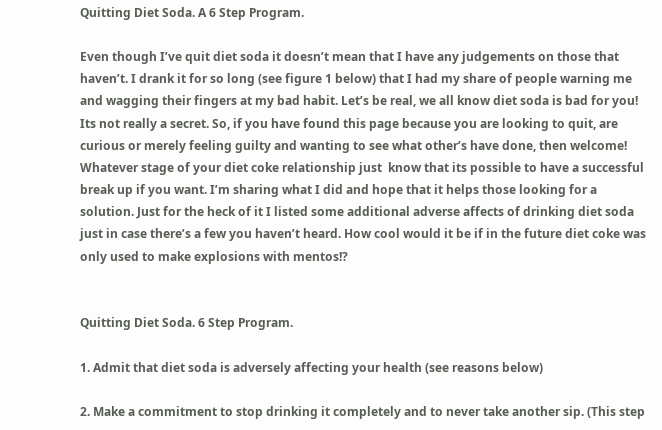Quitting Diet Soda. A 6 Step Program.

Even though I’ve quit diet soda it doesn’t mean that I have any judgements on those that haven’t. I drank it for so long (see figure 1 below) that I had my share of people warning me and wagging their fingers at my bad habit. Let’s be real, we all know diet soda is bad for you! Its not really a secret. So, if you have found this page because you are looking to quit, are curious or merely feeling guilty and wanting to see what other’s have done, then welcome! Whatever stage of your diet coke relationship just  know that its possible to have a successful break up if you want. I’m sharing what I did and hope that it helps those looking for a solution. Just for the heck of it I listed some additional adverse affects of drinking diet soda just in case there’s a few you haven’t heard. How cool would it be if in the future diet coke was only used to make explosions with mentos!?


Quitting Diet Soda. 6 Step Program.

1. Admit that diet soda is adversely affecting your health (see reasons below)

2. Make a commitment to stop drinking it completely and to never take another sip. (This step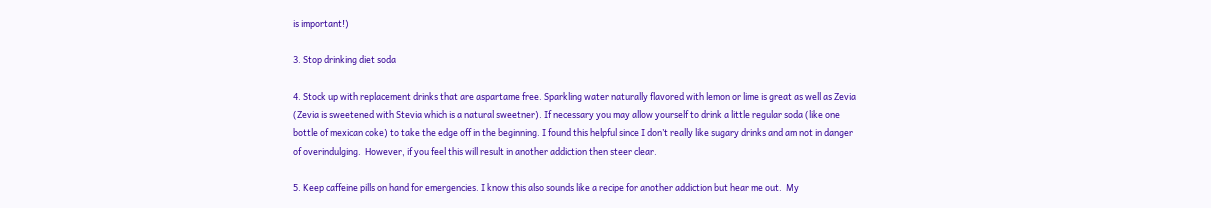is important!)

3. Stop drinking diet soda

4. Stock up with replacement drinks that are aspartame free. Sparkling water naturally flavored with lemon or lime is great as well as Zevia (Zevia is sweetened with Stevia which is a natural sweetner). If necessary you may allow yourself to drink a little regular soda (like one bottle of mexican coke) to take the edge off in the beginning. I found this helpful since I don’t really like sugary drinks and am not in danger of overindulging.  However, if you feel this will result in another addiction then steer clear.

5. Keep caffeine pills on hand for emergencies. I know this also sounds like a recipe for another addiction but hear me out.  My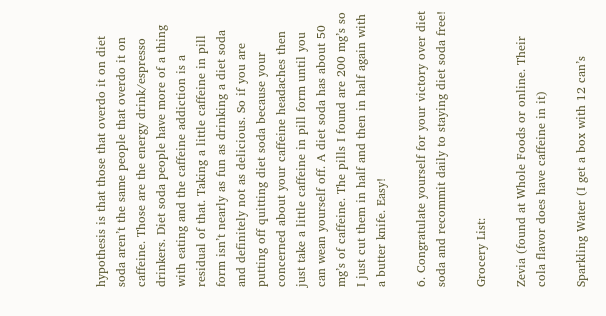hypothesis is that those that overdo it on diet soda aren’t the same people that overdo it on caffeine. Those are the energy drink/espresso drinkers. Diet soda people have more of a thing with eating and the caffeine addiction is a residual of that. Taking a little caffeine in pill form isn’t nearly as fun as drinking a diet soda and definitely not as delicious. So if you are putting off quitting diet soda because your concerned about your caffeine headaches then just take a little caffeine in pill form until you can wean yourself off. A diet soda has about 50 mg’s of caffeine. The pills I found are 200 mg’s so I just cut them in half and then in half again with a butter knife. Easy!

6. Congratulate yourself for your victory over diet soda and recommit daily to staying diet soda free!

Grocery List:

Zevia (found at Whole Foods or online. Their cola flavor does have caffeine in it)

Sparkling Water (I get a box with 12 can’s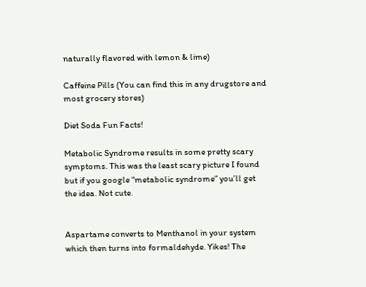naturally flavored with lemon & lime)

Caffeine Pills (You can find this in any drugstore and most grocery stores)

Diet Soda Fun Facts!

Metabolic Syndrome results in some pretty scary symptoms. This was the least scary picture I found but if you google “metabolic syndrome” you’ll get the idea. Not cute.


Aspartame converts to Menthanol in your system which then turns into formaldehyde. Yikes! The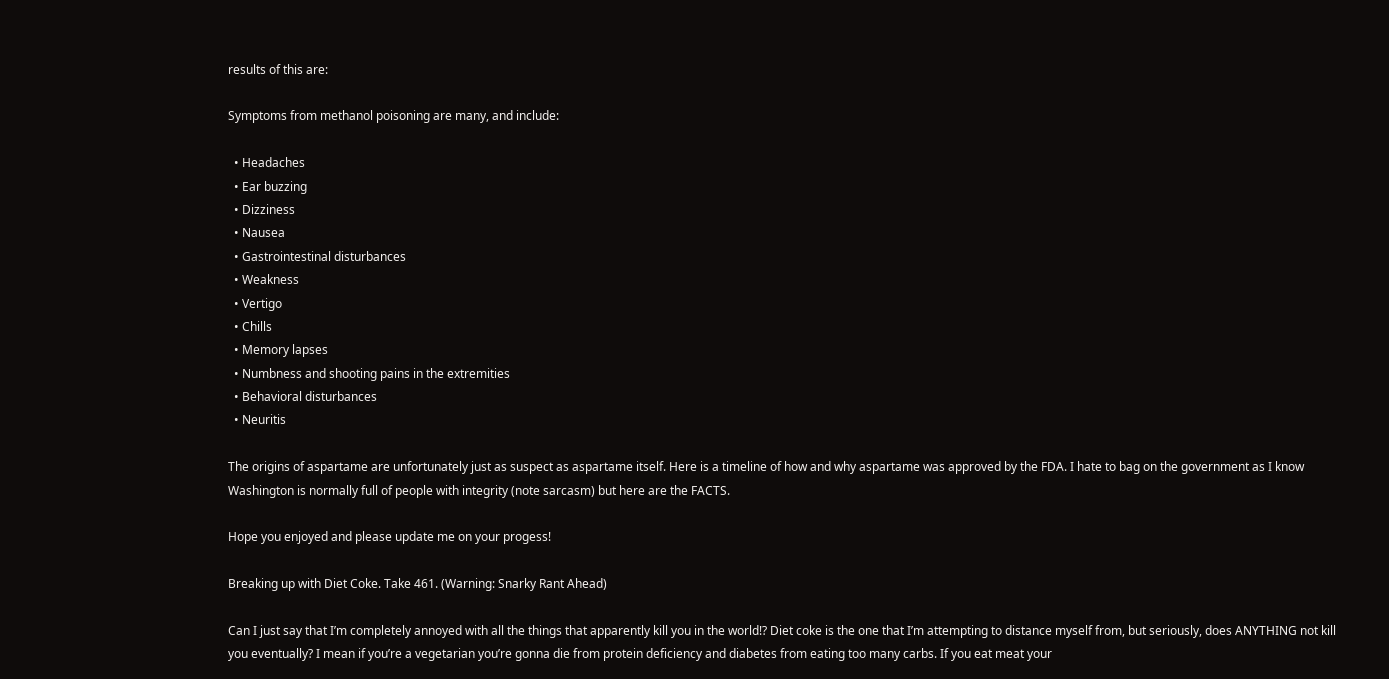results of this are:

Symptoms from methanol poisoning are many, and include:

  • Headaches
  • Ear buzzing
  • Dizziness
  • Nausea
  • Gastrointestinal disturbances
  • Weakness
  • Vertigo
  • Chills
  • Memory lapses
  • Numbness and shooting pains in the extremities
  • Behavioral disturbances
  • Neuritis

The origins of aspartame are unfortunately just as suspect as aspartame itself. Here is a timeline of how and why aspartame was approved by the FDA. I hate to bag on the government as I know Washington is normally full of people with integrity (note sarcasm) but here are the FACTS.

Hope you enjoyed and please update me on your progess!

Breaking up with Diet Coke. Take 461. (Warning: Snarky Rant Ahead)

Can I just say that I’m completely annoyed with all the things that apparently kill you in the world!? Diet coke is the one that I’m attempting to distance myself from, but seriously, does ANYTHING not kill you eventually? I mean if you’re a vegetarian you’re gonna die from protein deficiency and diabetes from eating too many carbs. If you eat meat your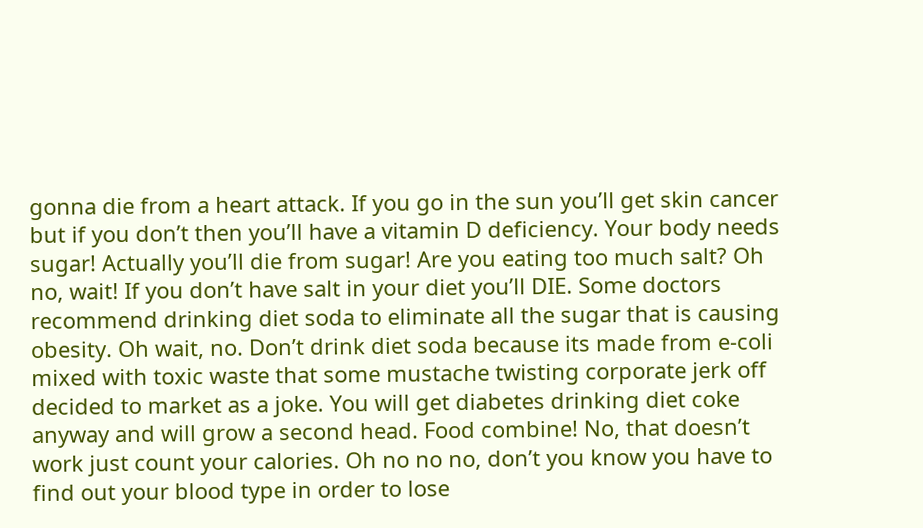gonna die from a heart attack. If you go in the sun you’ll get skin cancer but if you don’t then you’ll have a vitamin D deficiency. Your body needs sugar! Actually you’ll die from sugar! Are you eating too much salt? Oh no, wait! If you don’t have salt in your diet you’ll DIE. Some doctors recommend drinking diet soda to eliminate all the sugar that is causing obesity. Oh wait, no. Don’t drink diet soda because its made from e-coli mixed with toxic waste that some mustache twisting corporate jerk off decided to market as a joke. You will get diabetes drinking diet coke anyway and will grow a second head. Food combine! No, that doesn’t work just count your calories. Oh no no no, don’t you know you have to find out your blood type in order to lose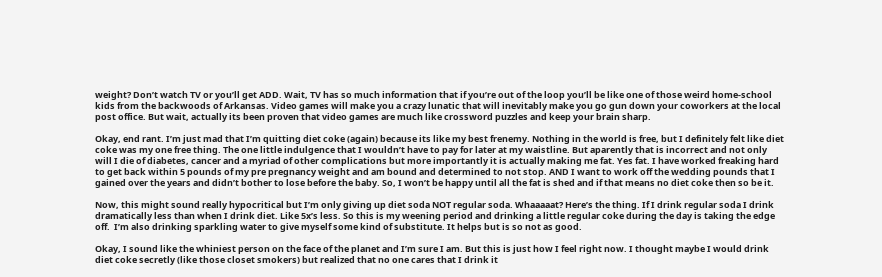weight? Don’t watch TV or you’ll get ADD. Wait, TV has so much information that if you’re out of the loop you’ll be like one of those weird home-school kids from the backwoods of Arkansas. Video games will make you a crazy lunatic that will inevitably make you go gun down your coworkers at the local post office. But wait, actually its been proven that video games are much like crossword puzzles and keep your brain sharp.

Okay, end rant. I’m just mad that I’m quitting diet coke (again) because its like my best frenemy. Nothing in the world is free, but I definitely felt like diet coke was my one free thing. The one little indulgence that I wouldn’t have to pay for later at my waistline. But aparently that is incorrect and not only will I die of diabetes, cancer and a myriad of other complications but more importantly it is actually making me fat. Yes fat. I have worked freaking hard to get back within 5 pounds of my pre pregnancy weight and am bound and determined to not stop. AND I want to work off the wedding pounds that I gained over the years and didn’t bother to lose before the baby. So, I won’t be happy until all the fat is shed and if that means no diet coke then so be it.

Now, this might sound really hypocritical but I’m only giving up diet soda NOT regular soda. Whaaaaat? Here’s the thing. If I drink regular soda I drink dramatically less than when I drink diet. Like 5x’s less. So this is my weening period and drinking a little regular coke during the day is taking the edge off.  I’m also drinking sparkling water to give myself some kind of substitute. It helps but is so not as good.

Okay, I sound like the whiniest person on the face of the planet and I’m sure I am. But this is just how I feel right now. I thought maybe I would drink diet coke secretly (like those closet smokers) but realized that no one cares that I drink it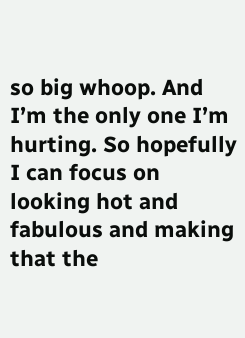so big whoop. And I’m the only one I’m hurting. So hopefully I can focus on looking hot and fabulous and making that the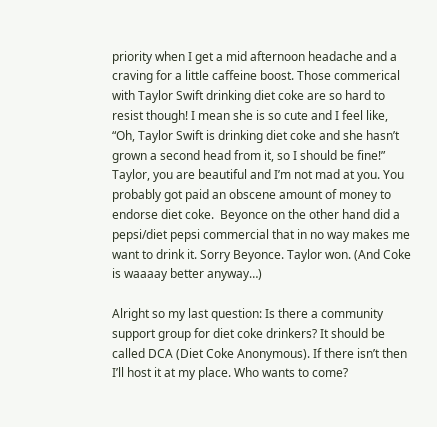priority when I get a mid afternoon headache and a craving for a little caffeine boost. Those commerical with Taylor Swift drinking diet coke are so hard to resist though! I mean she is so cute and I feel like, “Oh, Taylor Swift is drinking diet coke and she hasn’t grown a second head from it, so I should be fine!” Taylor, you are beautiful and I’m not mad at you. You probably got paid an obscene amount of money to endorse diet coke.  Beyonce on the other hand did a pepsi/diet pepsi commercial that in no way makes me want to drink it. Sorry Beyonce. Taylor won. (And Coke is waaaay better anyway…)

Alright so my last question: Is there a community support group for diet coke drinkers? It should be called DCA (Diet Coke Anonymous). If there isn’t then I’ll host it at my place. Who wants to come?